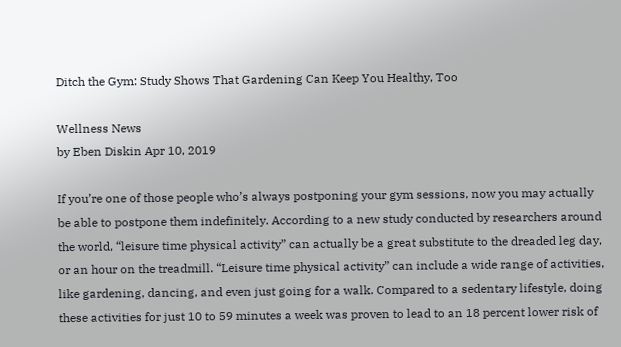Ditch the Gym: Study Shows That Gardening Can Keep You Healthy, Too

Wellness News
by Eben Diskin Apr 10, 2019

If you’re one of those people who’s always postponing your gym sessions, now you may actually be able to postpone them indefinitely. According to a new study conducted by researchers around the world, “leisure time physical activity” can actually be a great substitute to the dreaded leg day, or an hour on the treadmill. “Leisure time physical activity” can include a wide range of activities, like gardening, dancing, and even just going for a walk. Compared to a sedentary lifestyle, doing these activities for just 10 to 59 minutes a week was proven to lead to an 18 percent lower risk of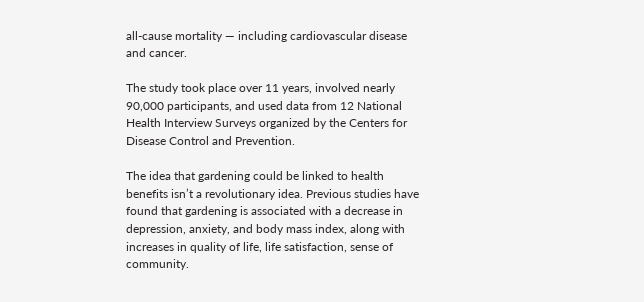all-cause mortality — including cardiovascular disease and cancer.

The study took place over 11 years, involved nearly 90,000 participants, and used data from 12 National Health Interview Surveys organized by the Centers for Disease Control and Prevention.

The idea that gardening could be linked to health benefits isn’t a revolutionary idea. Previous studies have found that gardening is associated with a decrease in depression, anxiety, and body mass index, along with increases in quality of life, life satisfaction, sense of community.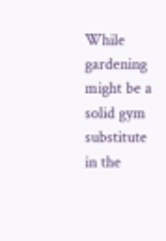While gardening might be a solid gym substitute in the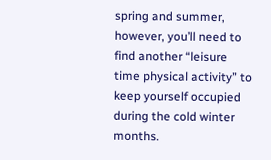spring and summer, however, you’ll need to find another “leisure time physical activity” to keep yourself occupied during the cold winter months.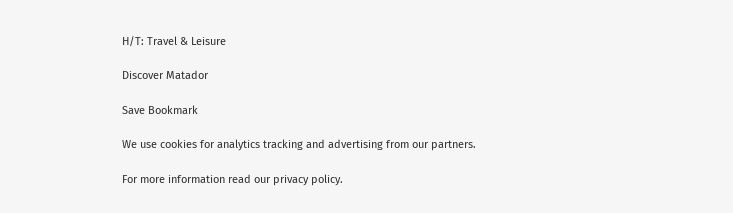H/T: Travel & Leisure

Discover Matador

Save Bookmark

We use cookies for analytics tracking and advertising from our partners.

For more information read our privacy policy.